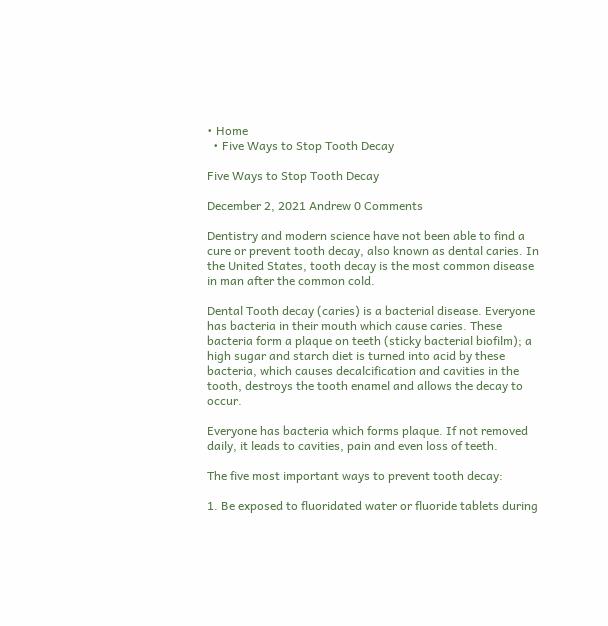• Home
  • Five Ways to Stop Tooth Decay

Five Ways to Stop Tooth Decay

December 2, 2021 Andrew 0 Comments

Dentistry and modern science have not been able to find a cure or prevent tooth decay, also known as dental caries. In the United States, tooth decay is the most common disease in man after the common cold.

Dental Tooth decay (caries) is a bacterial disease. Everyone has bacteria in their mouth which cause caries. These bacteria form a plaque on teeth (sticky bacterial biofilm); a high sugar and starch diet is turned into acid by these bacteria, which causes decalcification and cavities in the tooth, destroys the tooth enamel and allows the decay to occur.

Everyone has bacteria which forms plaque. If not removed daily, it leads to cavities, pain and even loss of teeth.

The five most important ways to prevent tooth decay:

1. Be exposed to fluoridated water or fluoride tablets during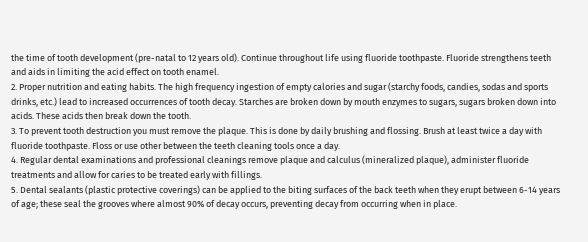the time of tooth development (pre-natal to 12 years old). Continue throughout life using fluoride toothpaste. Fluoride strengthens teeth and aids in limiting the acid effect on tooth enamel.
2. Proper nutrition and eating habits. The high frequency ingestion of empty calories and sugar (starchy foods, candies, sodas and sports drinks, etc.) lead to increased occurrences of tooth decay. Starches are broken down by mouth enzymes to sugars, sugars broken down into acids. These acids then break down the tooth.
3. To prevent tooth destruction you must remove the plaque. This is done by daily brushing and flossing. Brush at least twice a day with fluoride toothpaste. Floss or use other between the teeth cleaning tools once a day.
4. Regular dental examinations and professional cleanings remove plaque and calculus (mineralized plaque), administer fluoride treatments and allow for caries to be treated early with fillings.
5. Dental sealants (plastic protective coverings) can be applied to the biting surfaces of the back teeth when they erupt between 6-14 years of age; these seal the grooves where almost 90% of decay occurs, preventing decay from occurring when in place.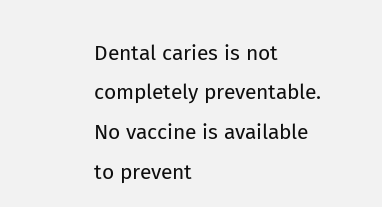Dental caries is not completely preventable. No vaccine is available to prevent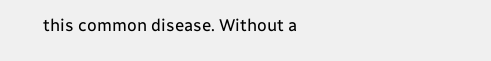this common disease. Without a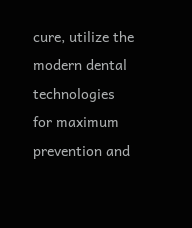cure, utilize the modern dental technologies for maximum prevention and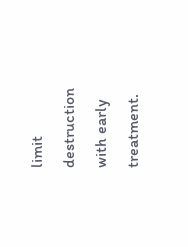limit destruction with early treatment.